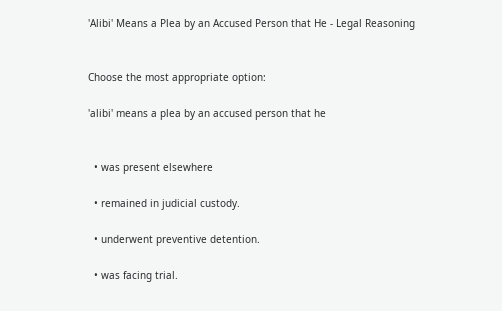'Alibi' Means a Plea by an Accused Person that He - Legal Reasoning


Choose the most appropriate option:

'alibi' means a plea by an accused person that he


  • was present elsewhere

  • remained in judicial custody.

  • underwent preventive detention.

  • was facing trial.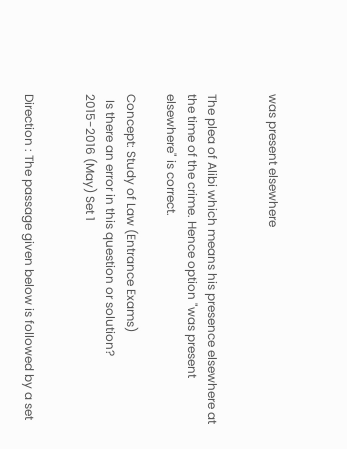was present elsewhere


The plea of Alibi which means his presence elsewhere at the time of the crime. Hence option "was present elsewhere" is correct.

Concept: Study of Law (Entrance Exams)
  Is there an error in this question or solution?
2015-2016 (May) Set 1


Direction : The passage given below is followed by a set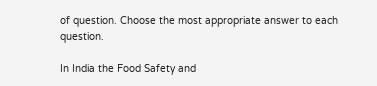of question. Choose the most appropriate answer to each question.

In India the Food Safety and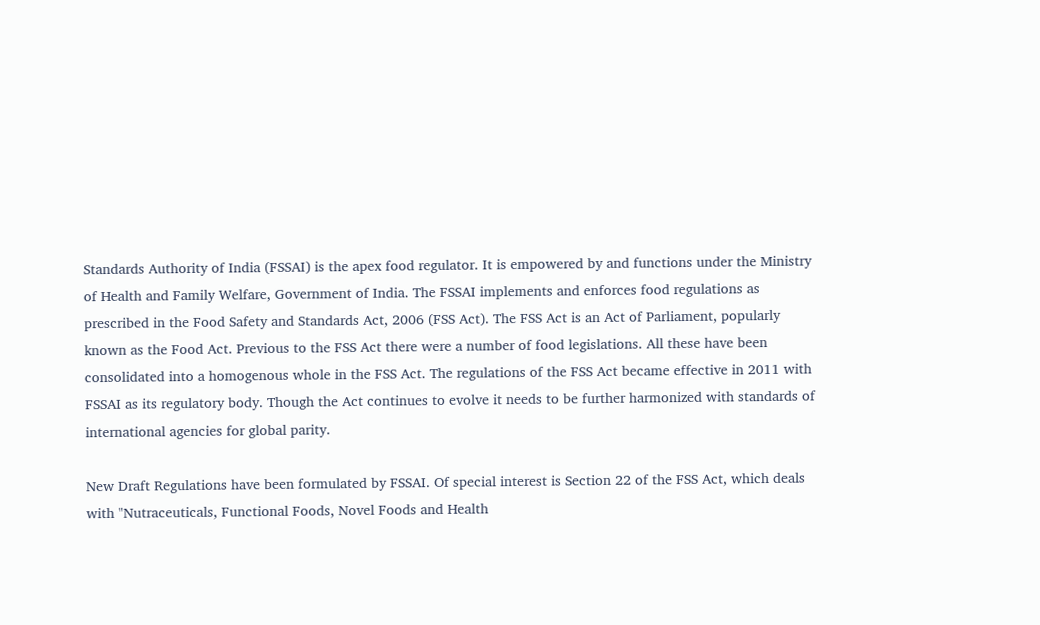Standards Authority of India (FSSAI) is the apex food regulator. It is empowered by and functions under the Ministry of Health and Family Welfare, Government of India. The FSSAI implements and enforces food regulations as prescribed in the Food Safety and Standards Act, 2006 (FSS Act). The FSS Act is an Act of Parliament, popularly known as the Food Act. Previous to the FSS Act there were a number of food legislations. All these have been consolidated into a homogenous whole in the FSS Act. The regulations of the FSS Act became effective in 2011 with FSSAI as its regulatory body. Though the Act continues to evolve it needs to be further harmonized with standards of international agencies for global parity.

New Draft Regulations have been formulated by FSSAI. Of special interest is Section 22 of the FSS Act, which deals with "Nutraceuticals, Functional Foods, Novel Foods and Health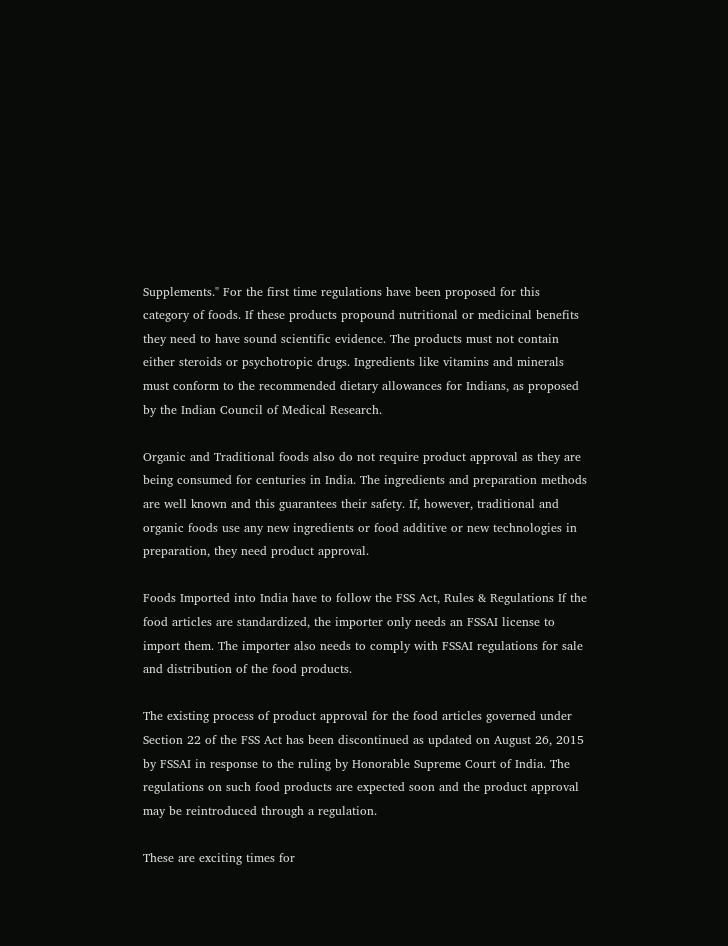Supplements." For the first time regulations have been proposed for this category of foods. If these products propound nutritional or medicinal benefits they need to have sound scientific evidence. The products must not contain either steroids or psychotropic drugs. Ingredients like vitamins and minerals must conform to the recommended dietary allowances for Indians, as proposed by the Indian Council of Medical Research.

Organic and Traditional foods also do not require product approval as they are being consumed for centuries in India. The ingredients and preparation methods are well known and this guarantees their safety. If, however, traditional and organic foods use any new ingredients or food additive or new technologies in preparation, they need product approval.

Foods Imported into India have to follow the FSS Act, Rules & Regulations If the food articles are standardized, the importer only needs an FSSAI license to import them. The importer also needs to comply with FSSAI regulations for sale and distribution of the food products.

The existing process of product approval for the food articles governed under Section 22 of the FSS Act has been discontinued as updated on August 26, 2015 by FSSAI in response to the ruling by Honorable Supreme Court of India. The regulations on such food products are expected soon and the product approval may be reintroduced through a regulation.

These are exciting times for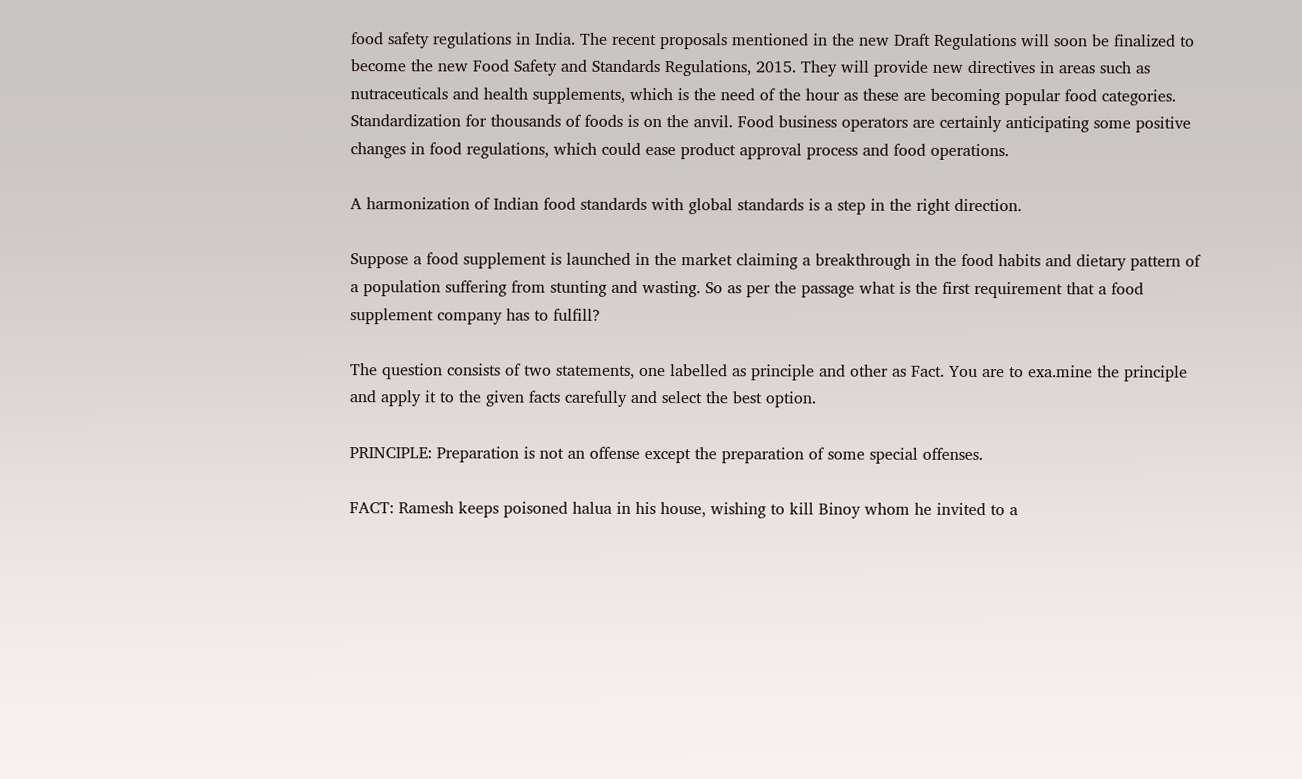food safety regulations in India. The recent proposals mentioned in the new Draft Regulations will soon be finalized to become the new Food Safety and Standards Regulations, 2015. They will provide new directives in areas such as nutraceuticals and health supplements, which is the need of the hour as these are becoming popular food categories. Standardization for thousands of foods is on the anvil. Food business operators are certainly anticipating some positive changes in food regulations, which could ease product approval process and food operations.

A harmonization of Indian food standards with global standards is a step in the right direction.

Suppose a food supplement is launched in the market claiming a breakthrough in the food habits and dietary pattern of a population suffering from stunting and wasting. So as per the passage what is the first requirement that a food supplement company has to fulfill?

The question consists of two statements, one labelled as principle and other as Fact. You are to exa.mine the principle and apply it to the given facts carefully and select the best option.

PRINCIPLE: Preparation is not an offense except the preparation of some special offenses.

FACT: Ramesh keeps poisoned halua in his house, wishing to kill Binoy whom he invited to a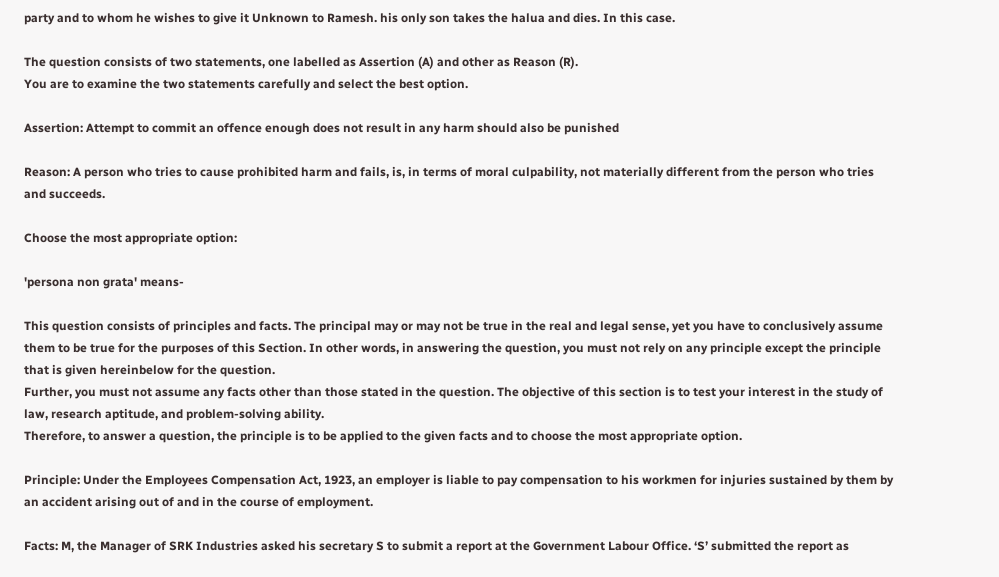party and to whom he wishes to give it Unknown to Ramesh. his only son takes the halua and dies. In this case.

The question consists of two statements, one labelled as Assertion (A) and other as Reason (R).
You are to examine the two statements carefully and select the best option.

Assertion: Attempt to commit an offence enough does not result in any harm should also be punished

Reason: A person who tries to cause prohibited harm and fails, is, in terms of moral culpability, not materially different from the person who tries and succeeds.

Choose the most appropriate option:

'persona non grata' means-

This question consists of principles and facts. The principal may or may not be true in the real and legal sense, yet you have to conclusively assume them to be true for the purposes of this Section. In other words, in answering the question, you must not rely on any principle except the principle that is given hereinbelow for the question.
Further, you must not assume any facts other than those stated in the question. The objective of this section is to test your interest in the study of law, research aptitude, and problem-solving ability.
Therefore, to answer a question, the principle is to be applied to the given facts and to choose the most appropriate option.

Principle: Under the Employees Compensation Act, 1923, an employer is liable to pay compensation to his workmen for injuries sustained by them by an accident arising out of and in the course of employment.

Facts: M, the Manager of SRK Industries asked his secretary S to submit a report at the Government Labour Office. ‘S’ submitted the report as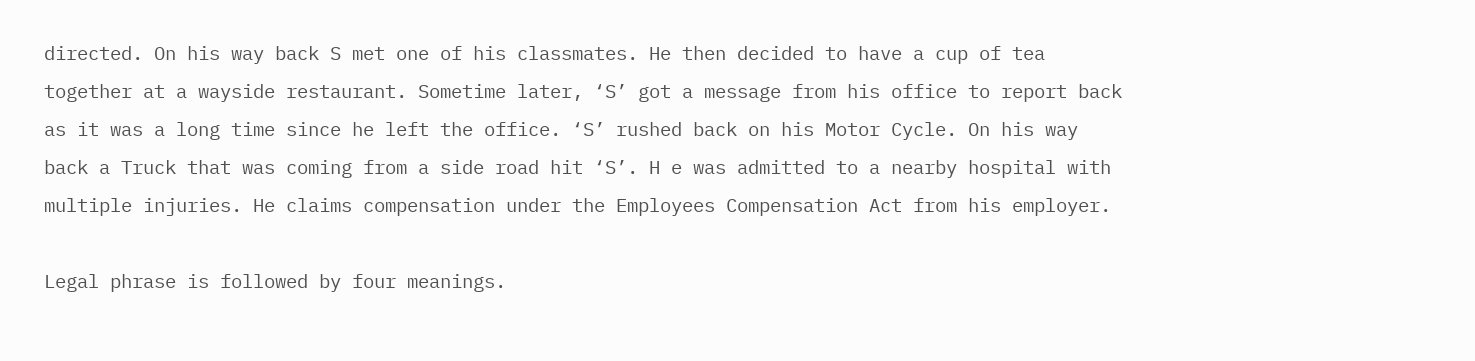directed. On his way back S met one of his classmates. He then decided to have a cup of tea together at a wayside restaurant. Sometime later, ‘S’ got a message from his office to report back as it was a long time since he left the office. ‘S’ rushed back on his Motor Cycle. On his way back a Truck that was coming from a side road hit ‘S’. H e was admitted to a nearby hospital with multiple injuries. He claims compensation under the Employees Compensation Act from his employer.

Legal phrase is followed by four meanings.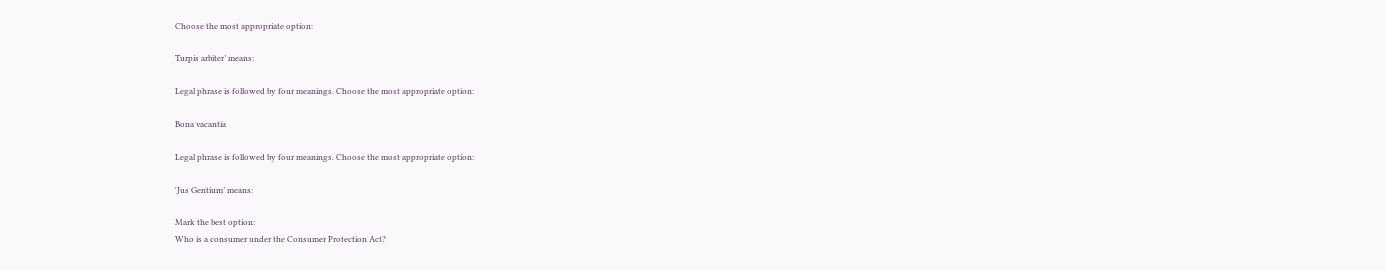Choose the most appropriate option:

Turpis arbiter’ means:

Legal phrase is followed by four meanings. Choose the most appropriate option:

Bona vacantia

Legal phrase is followed by four meanings. Choose the most appropriate option:

'Jus Gentium’ means:

Mark the best option:
Who is a consumer under the Consumer Protection Act?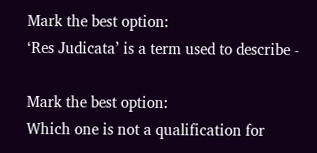Mark the best option:
‘Res Judicata’ is a term used to describe -

Mark the best option:
Which one is not a qualification for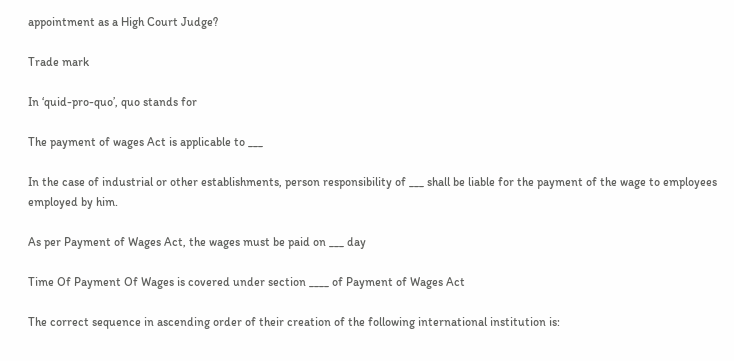appointment as a High Court Judge?

Trade mark

In ‘quid-pro-quo’, quo stands for

The payment of wages Act is applicable to ___

In the case of industrial or other establishments, person responsibility of ___ shall be liable for the payment of the wage to employees employed by him.

As per Payment of Wages Act, the wages must be paid on ___ day

Time Of Payment Of Wages is covered under section ____ of Payment of Wages Act

The correct sequence in ascending order of their creation of the following international institution is: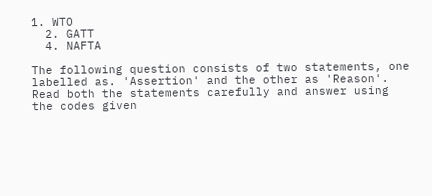1. WTO
  2. GATT
  4. NAFTA

The following question consists of two statements, one labelled as. 'Assertion' and the other as 'Reason'. Read both the statements carefully and answer using the codes given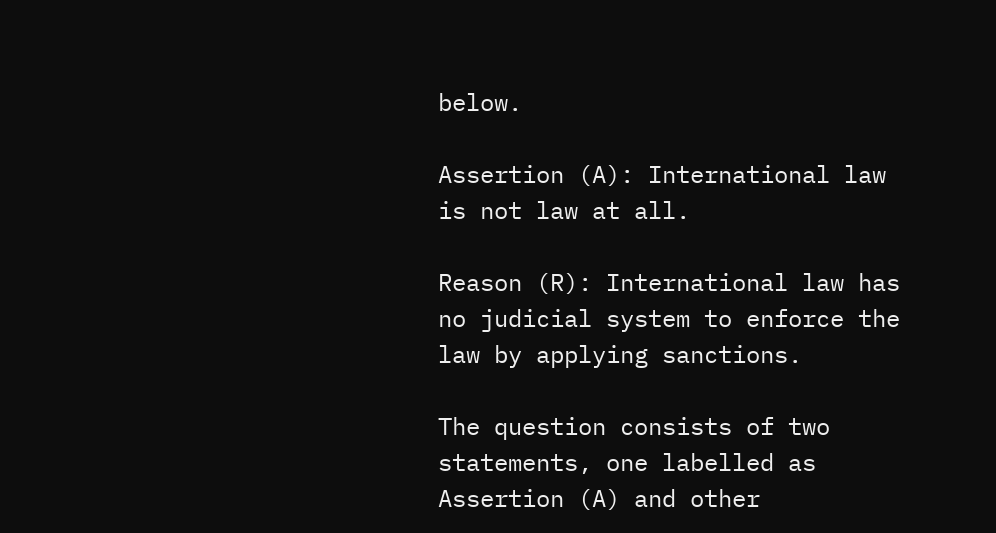below.

Assertion (A): International law is not law at all.

Reason (R): International law has no judicial system to enforce the law by applying sanctions.

The question consists of two statements, one labelled as Assertion (A) and other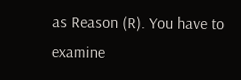as Reason (R). You have to examine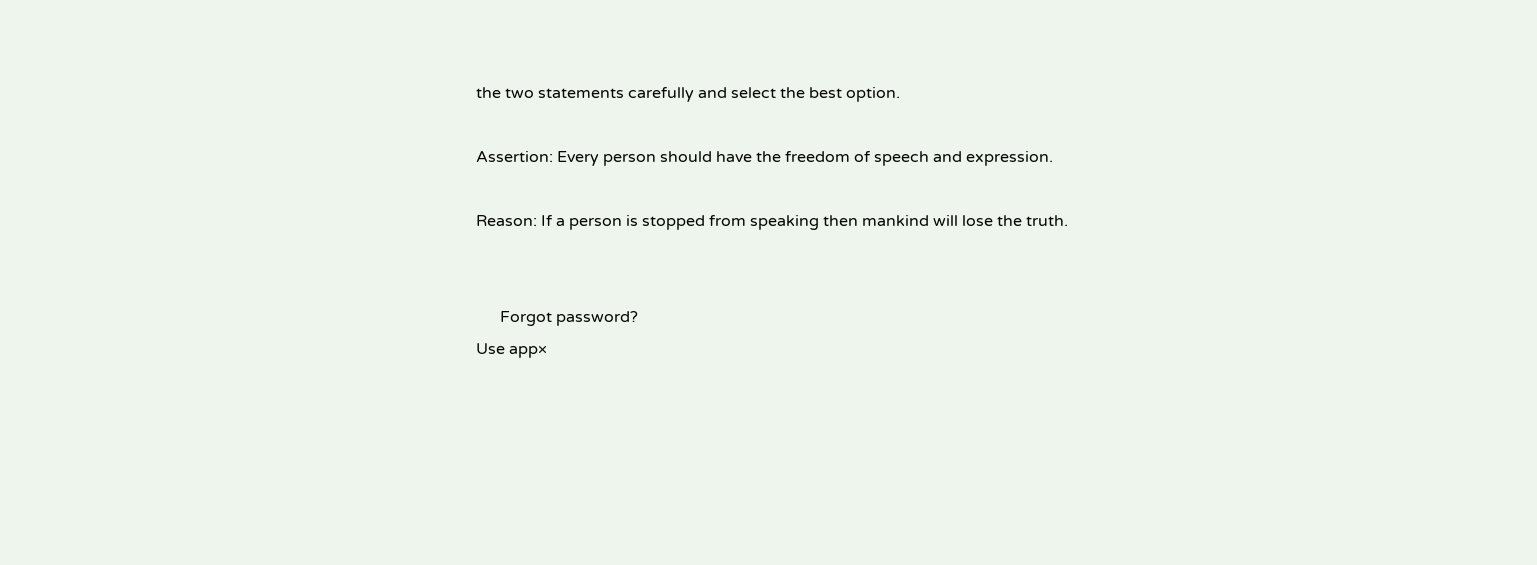the two statements carefully and select the best option.

Assertion: Every person should have the freedom of speech and expression.

Reason: If a person is stopped from speaking then mankind will lose the truth.


      Forgot password?
Use app×